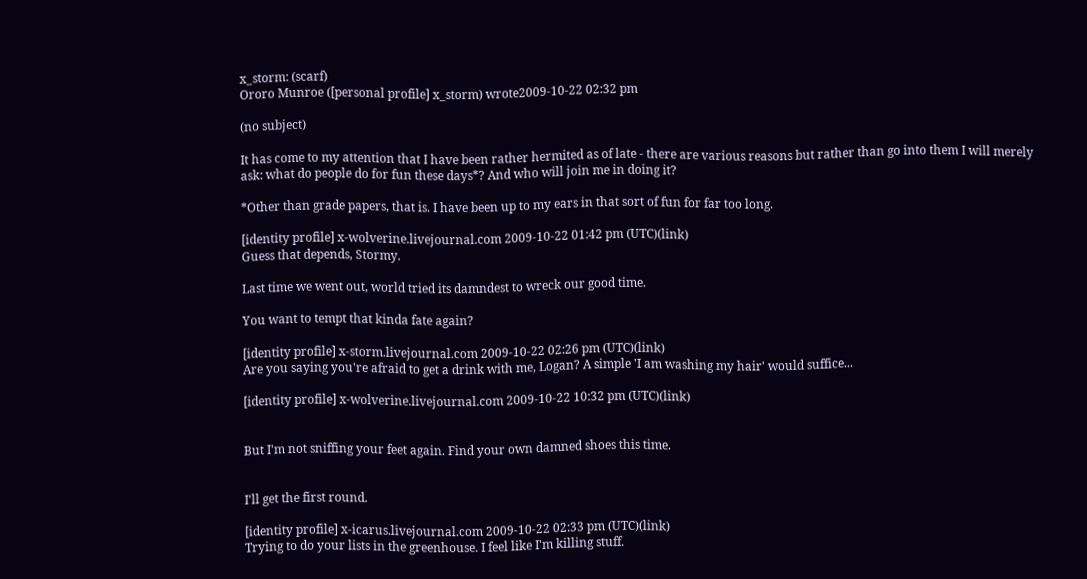x_storm: (scarf)
Ororo Munroe ([personal profile] x_storm) wrote2009-10-22 02:32 pm

(no subject)

It has come to my attention that I have been rather hermited as of late - there are various reasons but rather than go into them I will merely ask: what do people do for fun these days*? And who will join me in doing it?

*Other than grade papers, that is. I have been up to my ears in that sort of fun for far too long.

[identity profile] x-wolverine.livejournal.com 2009-10-22 01:42 pm (UTC)(link)
Guess that depends, Stormy.

Last time we went out, world tried its damndest to wreck our good time.

You want to tempt that kinda fate again?

[identity profile] x-storm.livejournal.com 2009-10-22 02:26 pm (UTC)(link)
Are you saying you're afraid to get a drink with me, Logan? A simple 'I am washing my hair' would suffice...

[identity profile] x-wolverine.livejournal.com 2009-10-22 10:32 pm (UTC)(link)


But I'm not sniffing your feet again. Find your own damned shoes this time.


I'll get the first round.

[identity profile] x-icarus.livejournal.com 2009-10-22 02:33 pm (UTC)(link)
Trying to do your lists in the greenhouse. I feel like I'm killing stuff.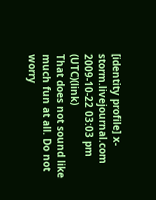[identity profile] x-storm.livejournal.com 2009-10-22 03:03 pm (UTC)(link)
That does not sound like much fun at all. Do not worry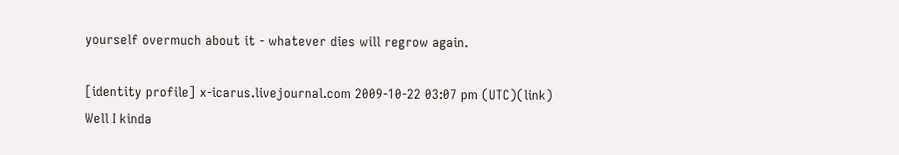yourself overmuch about it - whatever dies will regrow again.

[identity profile] x-icarus.livejournal.com 2009-10-22 03:07 pm (UTC)(link)
Well I kinda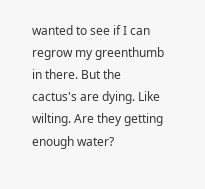wanted to see if I can regrow my greenthumb in there. But the cactus's are dying. Like wilting. Are they getting enough water?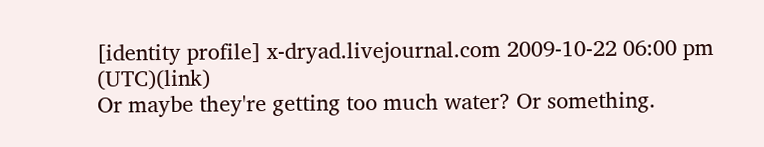[identity profile] x-dryad.livejournal.com 2009-10-22 06:00 pm (UTC)(link)
Or maybe they're getting too much water? Or something.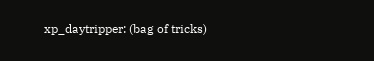xp_daytripper: (bag of tricks)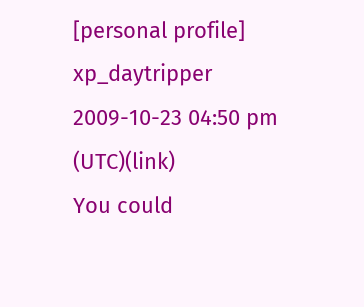[personal profile] xp_daytripper 2009-10-23 04:50 pm (UTC)(link)
You could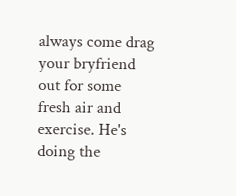always come drag your bryfriend out for some fresh air and exercise. He's doing the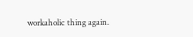workaholic thing again.